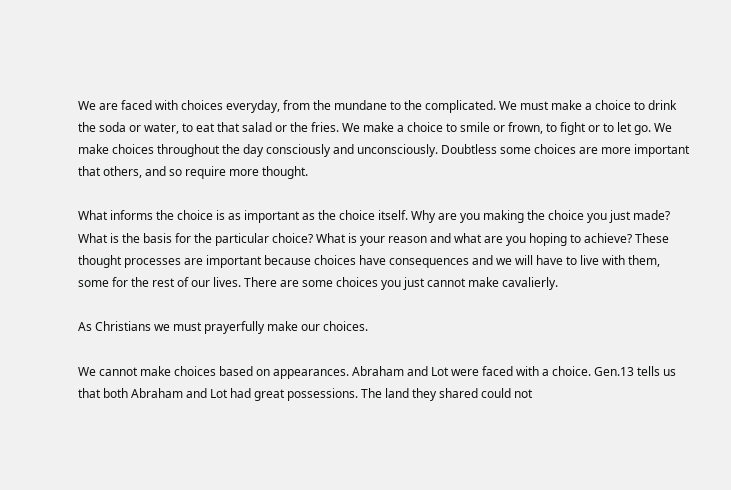We are faced with choices everyday, from the mundane to the complicated. We must make a choice to drink the soda or water, to eat that salad or the fries. We make a choice to smile or frown, to fight or to let go. We make choices throughout the day consciously and unconsciously. Doubtless some choices are more important that others, and so require more thought.

What informs the choice is as important as the choice itself. Why are you making the choice you just made? What is the basis for the particular choice? What is your reason and what are you hoping to achieve? These thought processes are important because choices have consequences and we will have to live with them, some for the rest of our lives. There are some choices you just cannot make cavalierly.

As Christians we must prayerfully make our choices.

We cannot make choices based on appearances. Abraham and Lot were faced with a choice. Gen.13 tells us that both Abraham and Lot had great possessions. The land they shared could not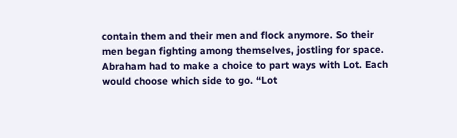contain them and their men and flock anymore. So their men began fighting among themselves, jostling for space. Abraham had to make a choice to part ways with Lot. Each would choose which side to go. “Lot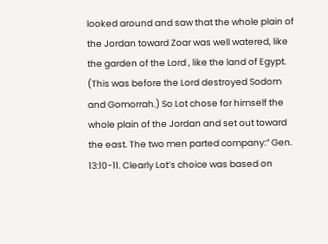looked around and saw that the whole plain of the Jordan toward Zoar was well watered, like the garden of the Lord , like the land of Egypt. (This was before the Lord destroyed Sodom and Gomorrah.) So Lot chose for himself the whole plain of the Jordan and set out toward the east. The two men parted company:” Gen. 13:10-11. Clearly Lot’s choice was based on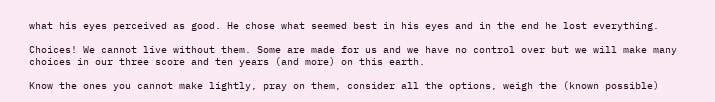what his eyes perceived as good. He chose what seemed best in his eyes and in the end he lost everything.

Choices! We cannot live without them. Some are made for us and we have no control over but we will make many choices in our three score and ten years (and more) on this earth.

Know the ones you cannot make lightly, pray on them, consider all the options, weigh the (known possible)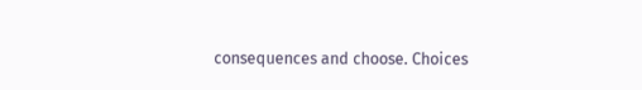consequences and choose. Choices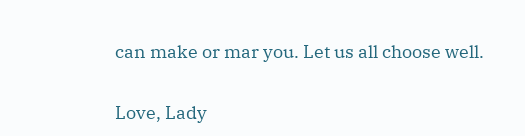can make or mar you. Let us all choose well.

Love, Lady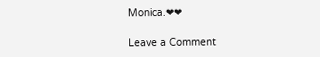Monica.❤❤

Leave a Comment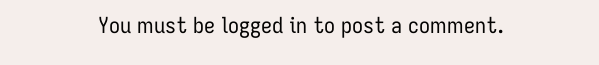You must be logged in to post a comment.